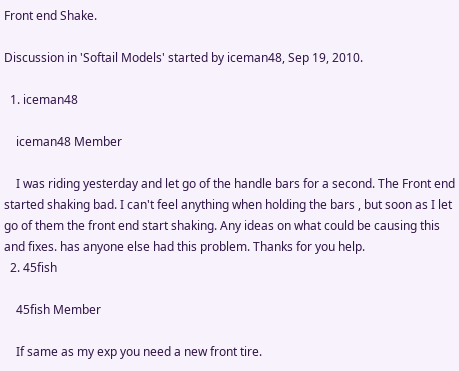Front end Shake.

Discussion in 'Softail Models' started by iceman48, Sep 19, 2010.

  1. iceman48

    iceman48 Member

    I was riding yesterday and let go of the handle bars for a second. The Front end started shaking bad. I can't feel anything when holding the bars , but soon as I let go of them the front end start shaking. Any ideas on what could be causing this and fixes. has anyone else had this problem. Thanks for you help.
  2. 45fish

    45fish Member

    If same as my exp you need a new front tire.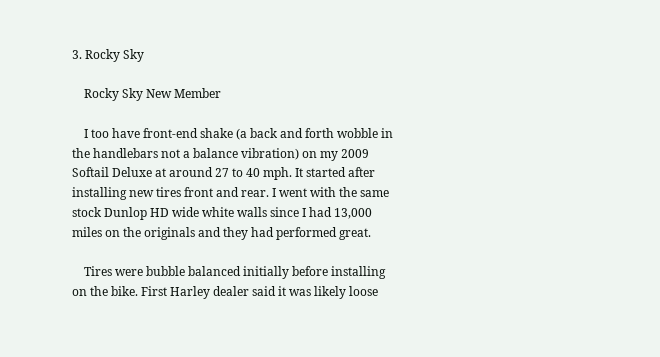3. Rocky Sky

    Rocky Sky New Member

    I too have front-end shake (a back and forth wobble in the handlebars not a balance vibration) on my 2009 Softail Deluxe at around 27 to 40 mph. It started after installing new tires front and rear. I went with the same stock Dunlop HD wide white walls since I had 13,000 miles on the originals and they had performed great.

    Tires were bubble balanced initially before installing on the bike. First Harley dealer said it was likely loose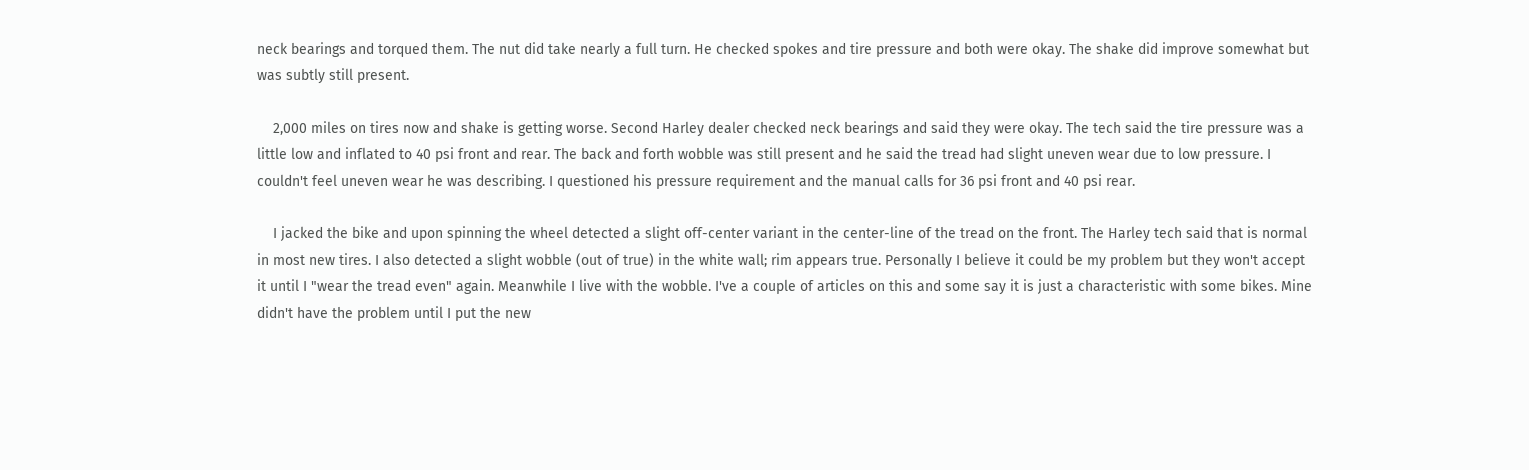neck bearings and torqued them. The nut did take nearly a full turn. He checked spokes and tire pressure and both were okay. The shake did improve somewhat but was subtly still present.

    2,000 miles on tires now and shake is getting worse. Second Harley dealer checked neck bearings and said they were okay. The tech said the tire pressure was a little low and inflated to 40 psi front and rear. The back and forth wobble was still present and he said the tread had slight uneven wear due to low pressure. I couldn't feel uneven wear he was describing. I questioned his pressure requirement and the manual calls for 36 psi front and 40 psi rear.

    I jacked the bike and upon spinning the wheel detected a slight off-center variant in the center-line of the tread on the front. The Harley tech said that is normal in most new tires. I also detected a slight wobble (out of true) in the white wall; rim appears true. Personally I believe it could be my problem but they won't accept it until I "wear the tread even" again. Meanwhile I live with the wobble. I've a couple of articles on this and some say it is just a characteristic with some bikes. Mine didn't have the problem until I put the new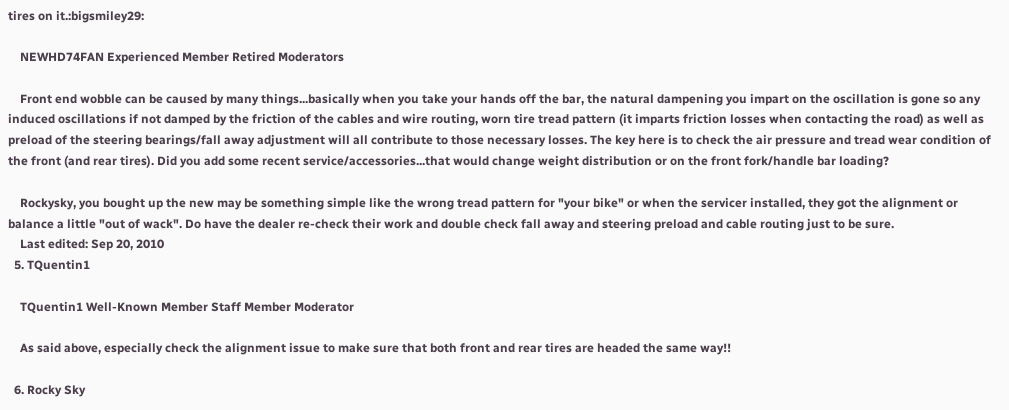tires on it.:bigsmiley29:

    NEWHD74FAN Experienced Member Retired Moderators

    Front end wobble can be caused by many things...basically when you take your hands off the bar, the natural dampening you impart on the oscillation is gone so any induced oscillations if not damped by the friction of the cables and wire routing, worn tire tread pattern (it imparts friction losses when contacting the road) as well as preload of the steering bearings/fall away adjustment will all contribute to those necessary losses. The key here is to check the air pressure and tread wear condition of the front (and rear tires). Did you add some recent service/accessories...that would change weight distribution or on the front fork/handle bar loading?

    Rockysky, you bought up the new may be something simple like the wrong tread pattern for "your bike" or when the servicer installed, they got the alignment or balance a little "out of wack". Do have the dealer re-check their work and double check fall away and steering preload and cable routing just to be sure.
    Last edited: Sep 20, 2010
  5. TQuentin1

    TQuentin1 Well-Known Member Staff Member Moderator

    As said above, especially check the alignment issue to make sure that both front and rear tires are headed the same way!!

  6. Rocky Sky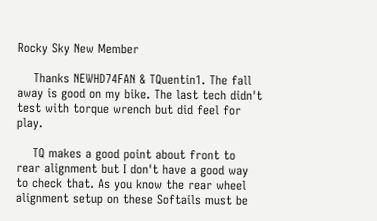Rocky Sky New Member

    Thanks NEWHD74FAN & TQuentin1. The fall away is good on my bike. The last tech didn't test with torque wrench but did feel for play.

    TQ makes a good point about front to rear alignment but I don't have a good way to check that. As you know the rear wheel alignment setup on these Softails must be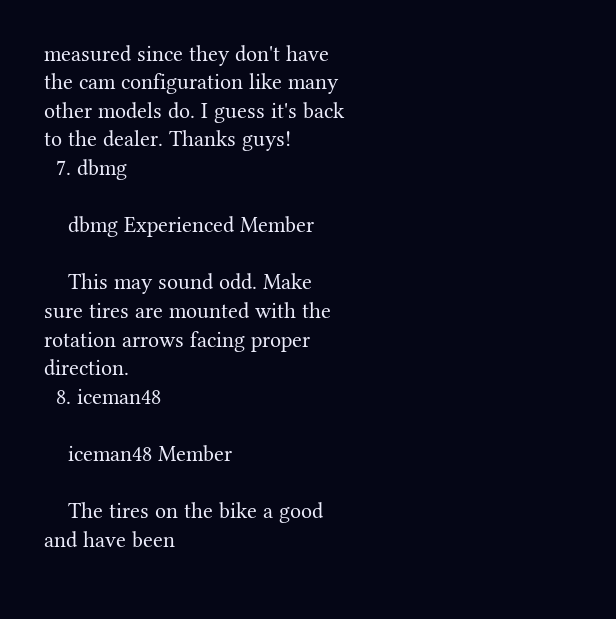measured since they don't have the cam configuration like many other models do. I guess it's back to the dealer. Thanks guys!
  7. dbmg

    dbmg Experienced Member

    This may sound odd. Make sure tires are mounted with the rotation arrows facing proper direction.
  8. iceman48

    iceman48 Member

    The tires on the bike a good and have been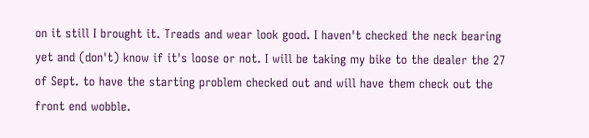on it still I brought it. Treads and wear look good. I haven't checked the neck bearing yet and (don't) know if it's loose or not. I will be taking my bike to the dealer the 27 of Sept. to have the starting problem checked out and will have them check out the front end wobble.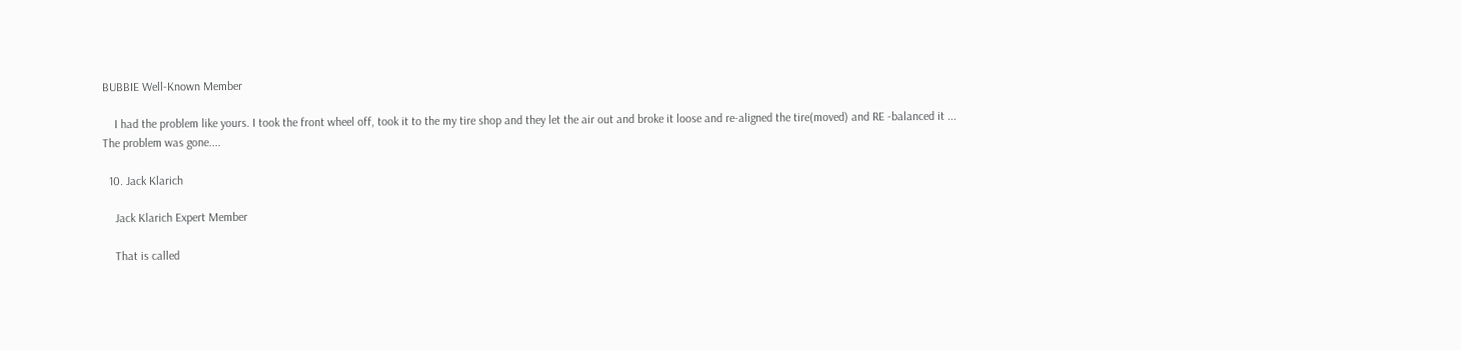BUBBIE Well-Known Member

    I had the problem like yours. I took the front wheel off, took it to the my tire shop and they let the air out and broke it loose and re-aligned the tire(moved) and RE -balanced it ... The problem was gone....

  10. Jack Klarich

    Jack Klarich Expert Member

    That is called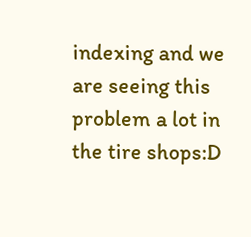indexing and we are seeing this problem a lot in the tire shops:D